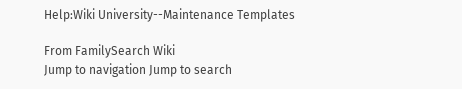Help:Wiki University--Maintenance Templates

From FamilySearch Wiki
Jump to navigation Jump to search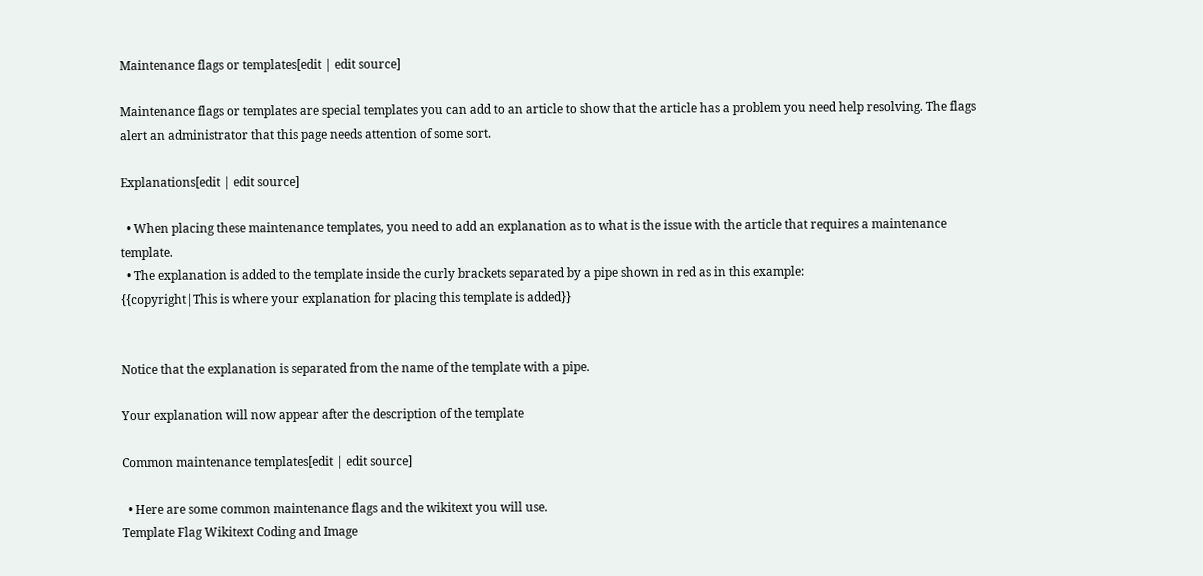Maintenance flags or templates[edit | edit source]

Maintenance flags or templates are special templates you can add to an article to show that the article has a problem you need help resolving. The flags alert an administrator that this page needs attention of some sort.

Explanations[edit | edit source]

  • When placing these maintenance templates, you need to add an explanation as to what is the issue with the article that requires a maintenance template.
  • The explanation is added to the template inside the curly brackets separated by a pipe shown in red as in this example:
{{copyright|This is where your explanation for placing this template is added}}


Notice that the explanation is separated from the name of the template with a pipe.

Your explanation will now appear after the description of the template

Common maintenance templates[edit | edit source]

  • Here are some common maintenance flags and the wikitext you will use.
Template Flag Wikitext Coding and Image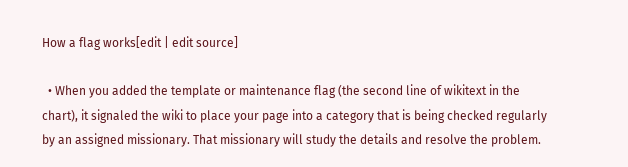How a flag works[edit | edit source]

  • When you added the template or maintenance flag (the second line of wikitext in the chart), it signaled the wiki to place your page into a category that is being checked regularly by an assigned missionary. That missionary will study the details and resolve the problem.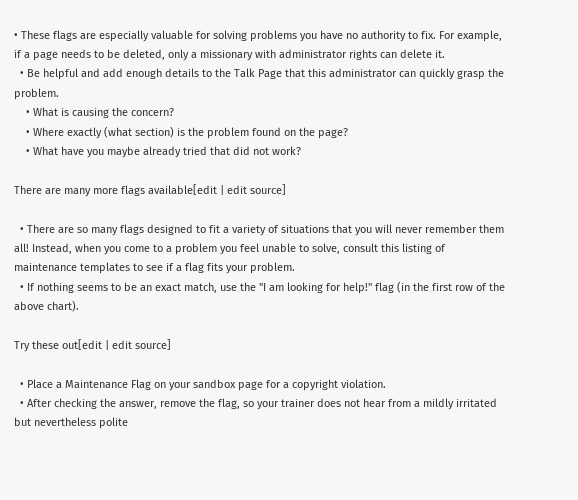• These flags are especially valuable for solving problems you have no authority to fix. For example, if a page needs to be deleted, only a missionary with administrator rights can delete it.
  • Be helpful and add enough details to the Talk Page that this administrator can quickly grasp the problem.
    • What is causing the concern?
    • Where exactly (what section) is the problem found on the page?
    • What have you maybe already tried that did not work?

There are many more flags available[edit | edit source]

  • There are so many flags designed to fit a variety of situations that you will never remember them all! Instead, when you come to a problem you feel unable to solve, consult this listing of maintenance templates to see if a flag fits your problem.
  • If nothing seems to be an exact match, use the "I am looking for help!" flag (in the first row of the above chart).

Try these out[edit | edit source]

  • Place a Maintenance Flag on your sandbox page for a copyright violation.
  • After checking the answer, remove the flag, so your trainer does not hear from a mildly irritated but nevertheless polite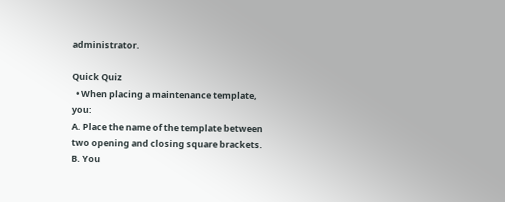administrator.

Quick Quiz
  • When placing a maintenance template, you:
A. Place the name of the template between two opening and closing square brackets.
B. You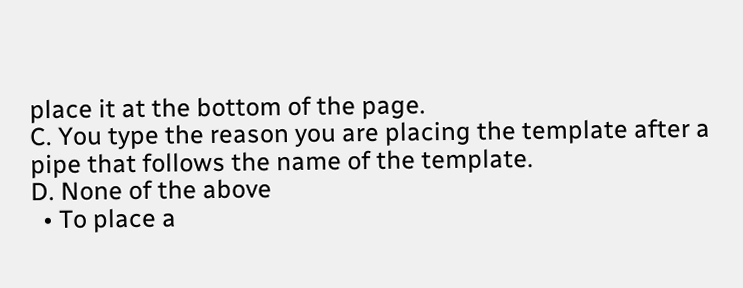place it at the bottom of the page.
C. You type the reason you are placing the template after a pipe that follows the name of the template.
D. None of the above
  • To place a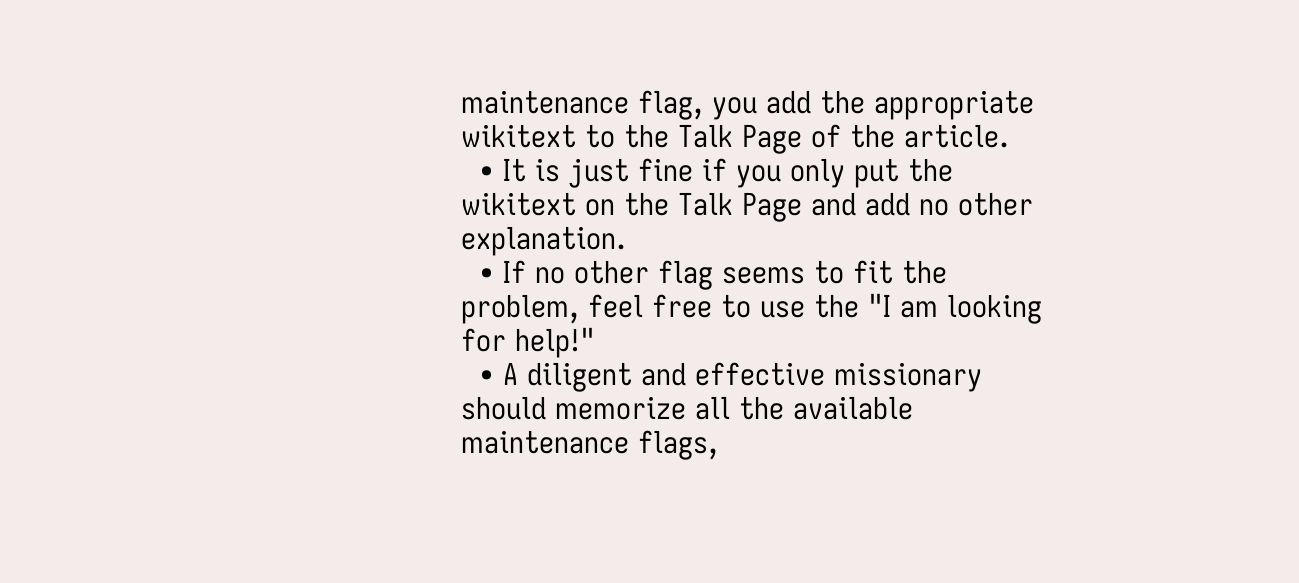maintenance flag, you add the appropriate wikitext to the Talk Page of the article.
  • It is just fine if you only put the wikitext on the Talk Page and add no other explanation.
  • If no other flag seems to fit the problem, feel free to use the "I am looking for help!"
  • A diligent and effective missionary should memorize all the available maintenance flags,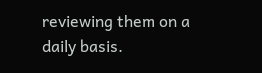reviewing them on a daily basis.